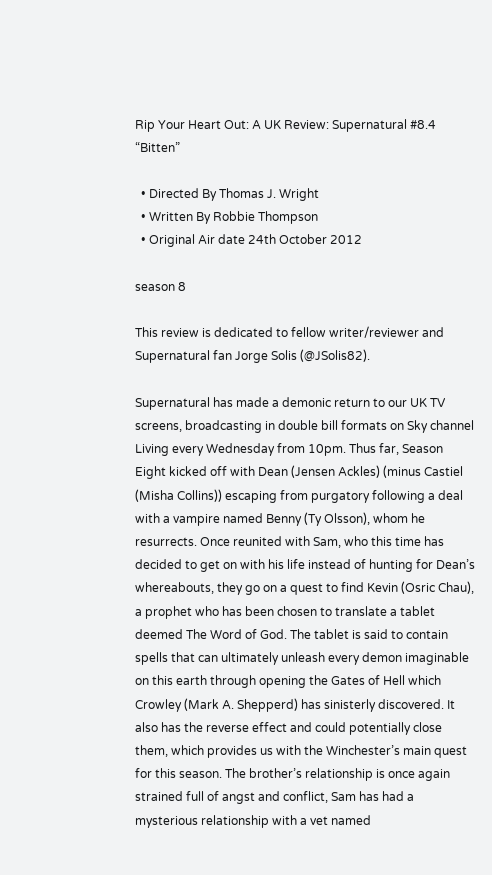Rip Your Heart Out: A UK Review: Supernatural #8.4 “Bitten”

  • Directed By Thomas J. Wright
  • Written By Robbie Thompson
  • Original Air date 24th October 2012

season 8

This review is dedicated to fellow writer/reviewer and Supernatural fan Jorge Solis (@JSolis82).

Supernatural has made a demonic return to our UK TV screens, broadcasting in double bill formats on Sky channel Living every Wednesday from 10pm. Thus far, Season Eight kicked off with Dean (Jensen Ackles) (minus Castiel (Misha Collins)) escaping from purgatory following a deal with a vampire named Benny (Ty Olsson), whom he resurrects. Once reunited with Sam, who this time has decided to get on with his life instead of hunting for Dean’s whereabouts, they go on a quest to find Kevin (Osric Chau), a prophet who has been chosen to translate a tablet deemed The Word of God. The tablet is said to contain spells that can ultimately unleash every demon imaginable on this earth through opening the Gates of Hell which Crowley (Mark A. Shepperd) has sinisterly discovered. It also has the reverse effect and could potentially close them, which provides us with the Winchester’s main quest for this season. The brother’s relationship is once again strained full of angst and conflict, Sam has had a mysterious relationship with a vet named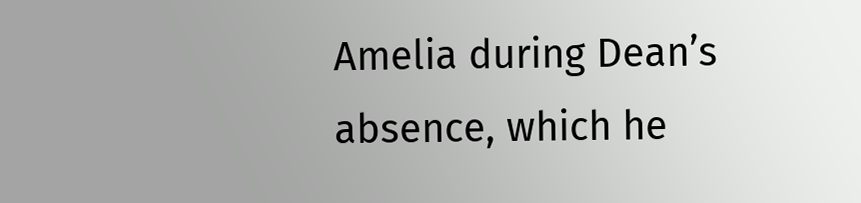Amelia during Dean’s absence, which he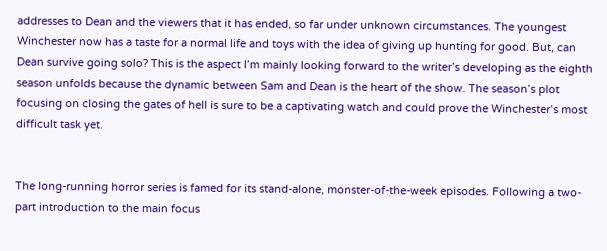addresses to Dean and the viewers that it has ended, so far under unknown circumstances. The youngest Winchester now has a taste for a normal life and toys with the idea of giving up hunting for good. But, can Dean survive going solo? This is the aspect I’m mainly looking forward to the writer’s developing as the eighth season unfolds because the dynamic between Sam and Dean is the heart of the show. The season’s plot focusing on closing the gates of hell is sure to be a captivating watch and could prove the Winchester’s most difficult task yet.


The long-running horror series is famed for its stand-alone, monster-of-the-week episodes. Following a two-part introduction to the main focus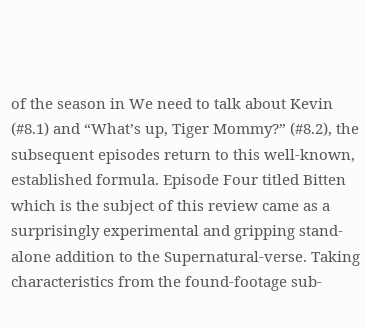of the season in We need to talk about Kevin (#8.1) and “What’s up, Tiger Mommy?” (#8.2), the subsequent episodes return to this well-known, established formula. Episode Four titled Bitten which is the subject of this review came as a surprisingly experimental and gripping stand-alone addition to the Supernatural-verse. Taking characteristics from the found-footage sub-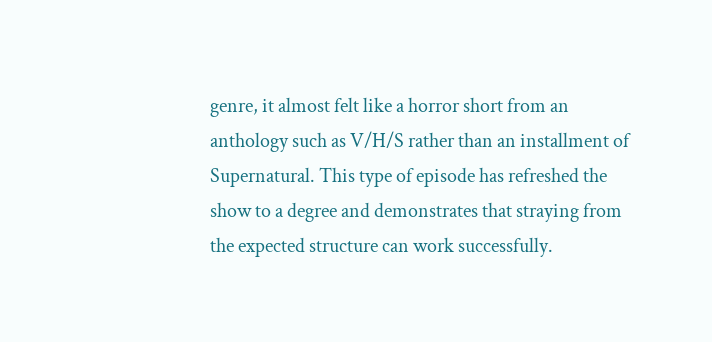genre, it almost felt like a horror short from an anthology such as V/H/S rather than an installment of Supernatural. This type of episode has refreshed the show to a degree and demonstrates that straying from the expected structure can work successfully.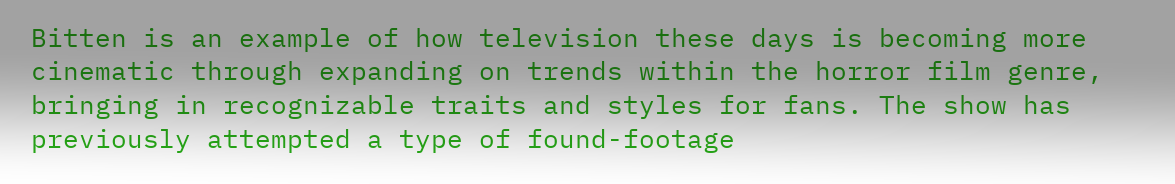Bitten is an example of how television these days is becoming more cinematic through expanding on trends within the horror film genre, bringing in recognizable traits and styles for fans. The show has previously attempted a type of found-footage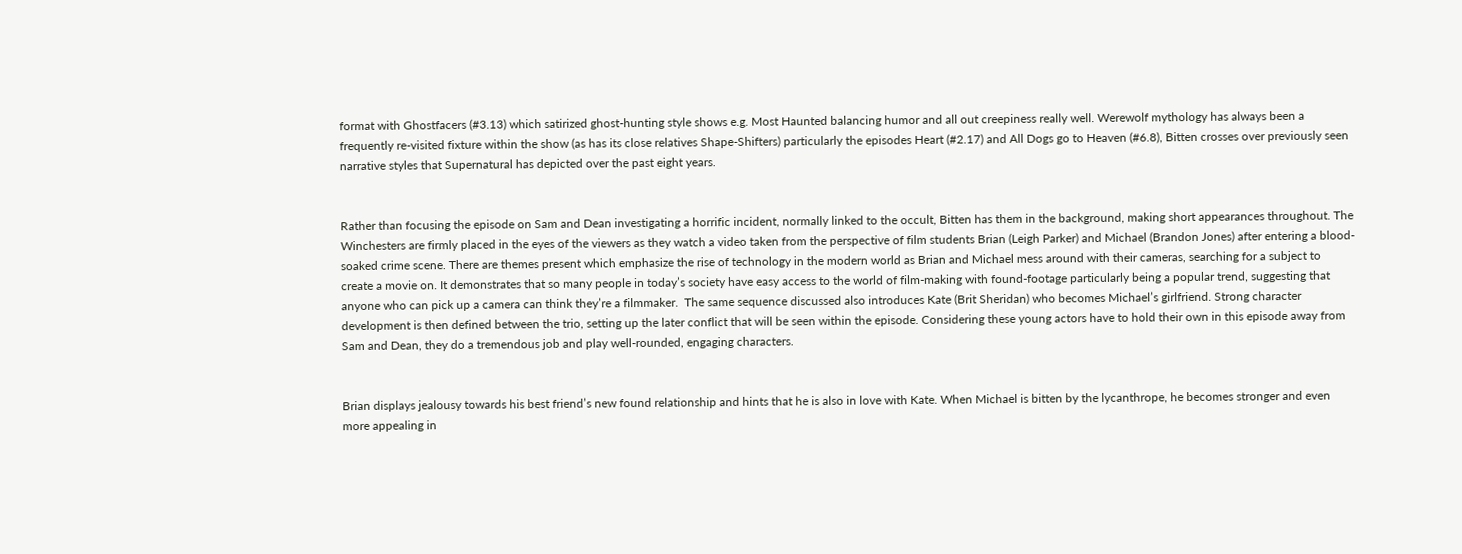format with Ghostfacers (#3.13) which satirized ghost-hunting style shows e.g. Most Haunted balancing humor and all out creepiness really well. Werewolf mythology has always been a frequently re-visited fixture within the show (as has its close relatives Shape-Shifters) particularly the episodes Heart (#2.17) and All Dogs go to Heaven (#6.8), Bitten crosses over previously seen narrative styles that Supernatural has depicted over the past eight years.


Rather than focusing the episode on Sam and Dean investigating a horrific incident, normally linked to the occult, Bitten has them in the background, making short appearances throughout. The Winchesters are firmly placed in the eyes of the viewers as they watch a video taken from the perspective of film students Brian (Leigh Parker) and Michael (Brandon Jones) after entering a blood-soaked crime scene. There are themes present which emphasize the rise of technology in the modern world as Brian and Michael mess around with their cameras, searching for a subject to create a movie on. It demonstrates that so many people in today’s society have easy access to the world of film-making with found-footage particularly being a popular trend, suggesting that anyone who can pick up a camera can think they’re a filmmaker.  The same sequence discussed also introduces Kate (Brit Sheridan) who becomes Michael’s girlfriend. Strong character development is then defined between the trio, setting up the later conflict that will be seen within the episode. Considering these young actors have to hold their own in this episode away from Sam and Dean, they do a tremendous job and play well-rounded, engaging characters.


Brian displays jealousy towards his best friend’s new found relationship and hints that he is also in love with Kate. When Michael is bitten by the lycanthrope, he becomes stronger and even more appealing in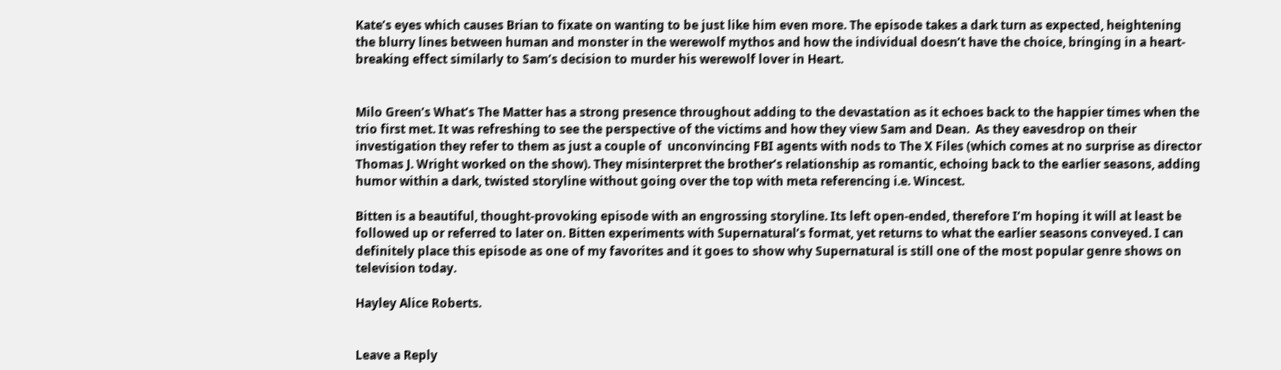Kate’s eyes which causes Brian to fixate on wanting to be just like him even more. The episode takes a dark turn as expected, heightening the blurry lines between human and monster in the werewolf mythos and how the individual doesn’t have the choice, bringing in a heart-breaking effect similarly to Sam’s decision to murder his werewolf lover in Heart.


Milo Green’s What’s The Matter has a strong presence throughout adding to the devastation as it echoes back to the happier times when the trio first met. It was refreshing to see the perspective of the victims and how they view Sam and Dean.  As they eavesdrop on their investigation they refer to them as just a couple of  unconvincing FBI agents with nods to The X Files (which comes at no surprise as director Thomas J. Wright worked on the show). They misinterpret the brother’s relationship as romantic, echoing back to the earlier seasons, adding humor within a dark, twisted storyline without going over the top with meta referencing i.e. Wincest.

Bitten is a beautiful, thought-provoking episode with an engrossing storyline. Its left open-ended, therefore I’m hoping it will at least be followed up or referred to later on. Bitten experiments with Supernatural’s format, yet returns to what the earlier seasons conveyed. I can definitely place this episode as one of my favorites and it goes to show why Supernatural is still one of the most popular genre shows on television today.

Hayley Alice Roberts.


Leave a Reply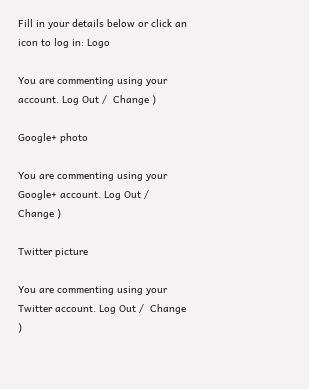Fill in your details below or click an icon to log in: Logo

You are commenting using your account. Log Out /  Change )

Google+ photo

You are commenting using your Google+ account. Log Out /  Change )

Twitter picture

You are commenting using your Twitter account. Log Out /  Change )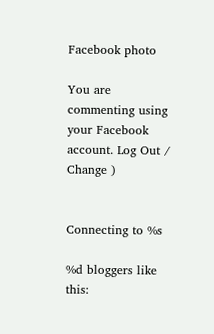Facebook photo

You are commenting using your Facebook account. Log Out /  Change )


Connecting to %s

%d bloggers like this: